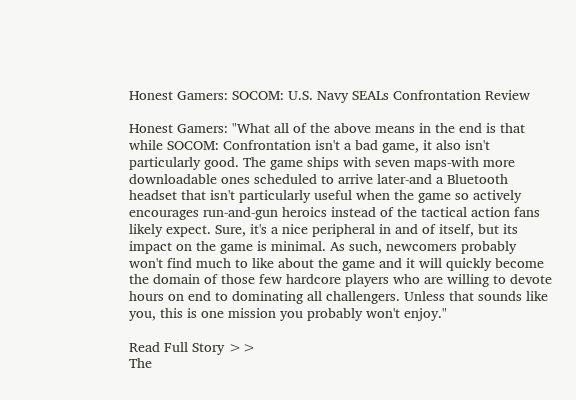Honest Gamers: SOCOM: U.S. Navy SEALs Confrontation Review

Honest Gamers: "What all of the above means in the end is that while SOCOM: Confrontation isn't a bad game, it also isn't particularly good. The game ships with seven maps-with more downloadable ones scheduled to arrive later-and a Bluetooth headset that isn't particularly useful when the game so actively encourages run-and-gun heroics instead of the tactical action fans likely expect. Sure, it's a nice peripheral in and of itself, but its impact on the game is minimal. As such, newcomers probably won't find much to like about the game and it will quickly become the domain of those few hardcore players who are willing to devote hours on end to dominating all challengers. Unless that sounds like you, this is one mission you probably won't enjoy."

Read Full Story >>
The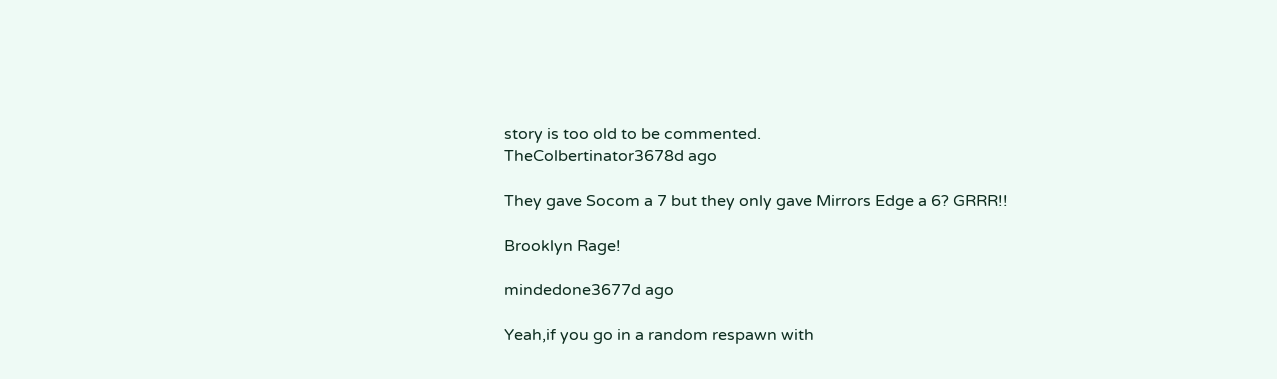story is too old to be commented.
TheColbertinator3678d ago

They gave Socom a 7 but they only gave Mirrors Edge a 6? GRRR!!

Brooklyn Rage!

mindedone3677d ago

Yeah,if you go in a random respawn with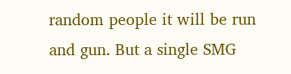random people it will be run and gun. But a single SMG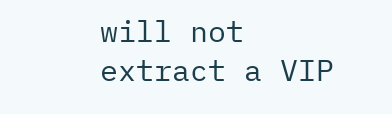will not extract a VIP